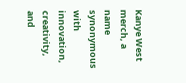Kanye West merch, a name synonymous with innovation, creativity, and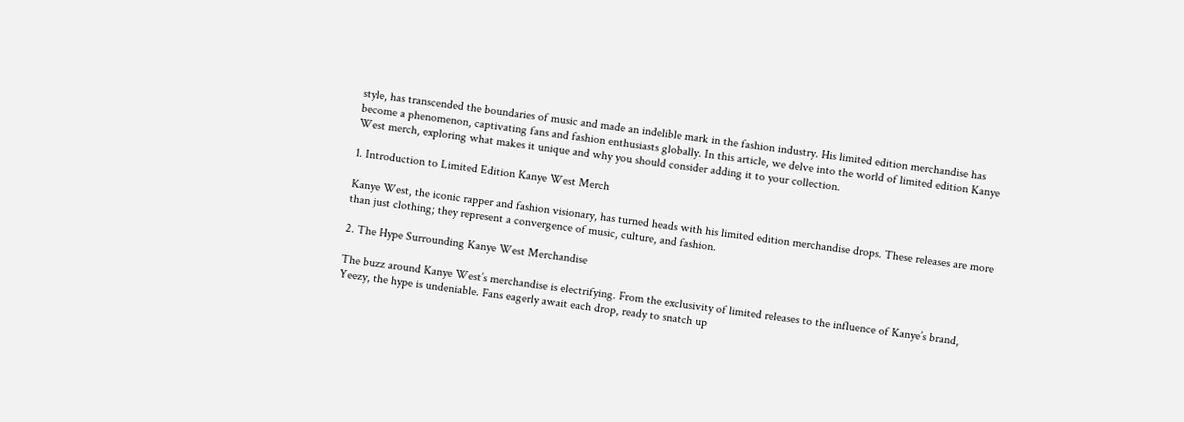style, has transcended the boundaries of music and made an indelible mark in the fashion industry. His limited edition merchandise has become a phenomenon, captivating fans and fashion enthusiasts globally. In this article, we delve into the world of limited edition Kanye West merch, exploring what makes it unique and why you should consider adding it to your collection.

1. Introduction to Limited Edition Kanye West Merch

Kanye West, the iconic rapper and fashion visionary, has turned heads with his limited edition merchandise drops. These releases are more than just clothing; they represent a convergence of music, culture, and fashion.

2. The Hype Surrounding Kanye West Merchandise

The buzz around Kanye West’s merchandise is electrifying. From the exclusivity of limited releases to the influence of Kanye’s brand, Yeezy, the hype is undeniable. Fans eagerly await each drop, ready to snatch up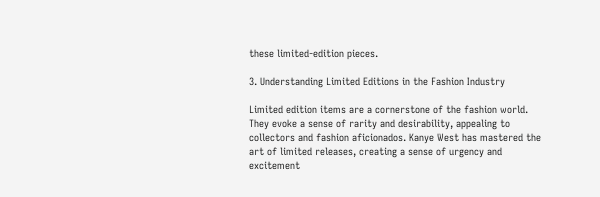these limited-edition pieces.

3. Understanding Limited Editions in the Fashion Industry

Limited edition items are a cornerstone of the fashion world. They evoke a sense of rarity and desirability, appealing to collectors and fashion aficionados. Kanye West has mastered the art of limited releases, creating a sense of urgency and excitement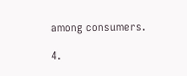among consumers.

4.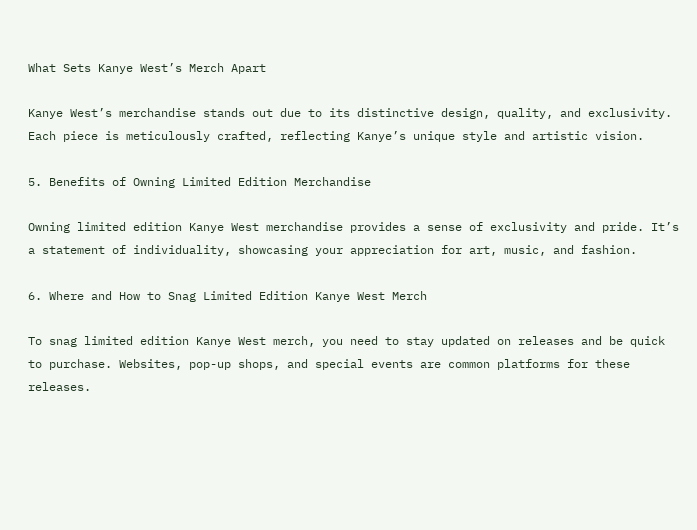What Sets Kanye West’s Merch Apart

Kanye West’s merchandise stands out due to its distinctive design, quality, and exclusivity. Each piece is meticulously crafted, reflecting Kanye’s unique style and artistic vision.

5. Benefits of Owning Limited Edition Merchandise

Owning limited edition Kanye West merchandise provides a sense of exclusivity and pride. It’s a statement of individuality, showcasing your appreciation for art, music, and fashion.

6. Where and How to Snag Limited Edition Kanye West Merch

To snag limited edition Kanye West merch, you need to stay updated on releases and be quick to purchase. Websites, pop-up shops, and special events are common platforms for these releases.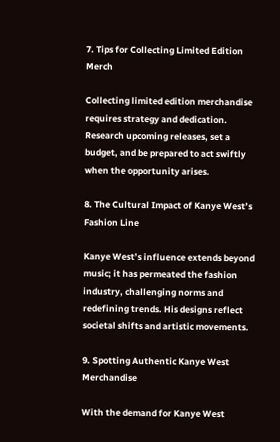7. Tips for Collecting Limited Edition Merch

Collecting limited edition merchandise requires strategy and dedication. Research upcoming releases, set a budget, and be prepared to act swiftly when the opportunity arises.

8. The Cultural Impact of Kanye West’s Fashion Line

Kanye West’s influence extends beyond music; it has permeated the fashion industry, challenging norms and redefining trends. His designs reflect societal shifts and artistic movements.

9. Spotting Authentic Kanye West Merchandise

With the demand for Kanye West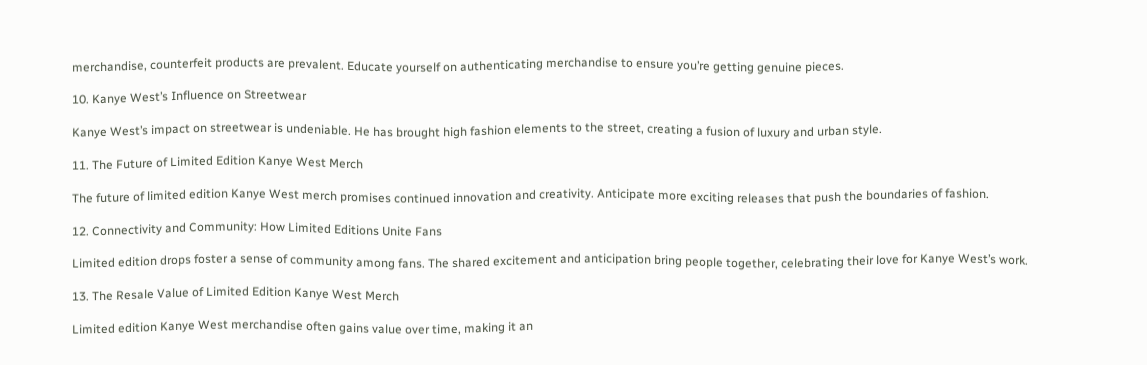merchandise, counterfeit products are prevalent. Educate yourself on authenticating merchandise to ensure you’re getting genuine pieces.

10. Kanye West’s Influence on Streetwear

Kanye West’s impact on streetwear is undeniable. He has brought high fashion elements to the street, creating a fusion of luxury and urban style.

11. The Future of Limited Edition Kanye West Merch

The future of limited edition Kanye West merch promises continued innovation and creativity. Anticipate more exciting releases that push the boundaries of fashion.

12. Connectivity and Community: How Limited Editions Unite Fans

Limited edition drops foster a sense of community among fans. The shared excitement and anticipation bring people together, celebrating their love for Kanye West’s work.

13. The Resale Value of Limited Edition Kanye West Merch

Limited edition Kanye West merchandise often gains value over time, making it an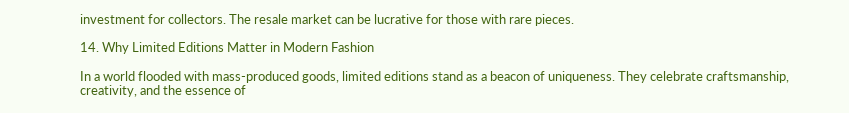investment for collectors. The resale market can be lucrative for those with rare pieces.

14. Why Limited Editions Matter in Modern Fashion

In a world flooded with mass-produced goods, limited editions stand as a beacon of uniqueness. They celebrate craftsmanship, creativity, and the essence of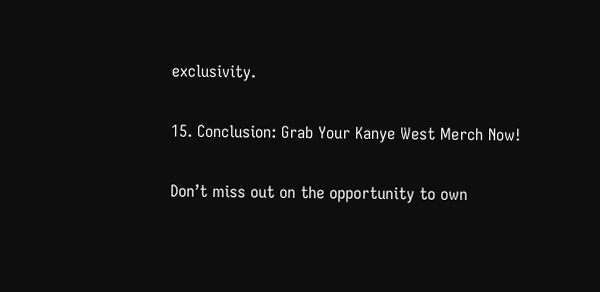exclusivity.

15. Conclusion: Grab Your Kanye West Merch Now!

Don’t miss out on the opportunity to own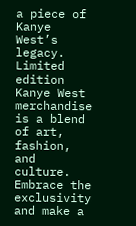a piece of Kanye West’s legacy. Limited edition Kanye West merchandise is a blend of art, fashion, and culture. Embrace the exclusivity and make a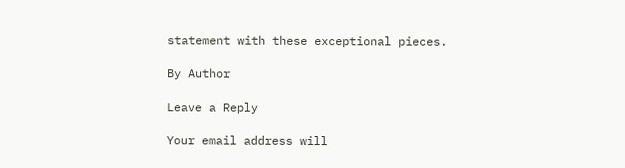statement with these exceptional pieces.

By Author

Leave a Reply

Your email address will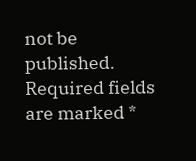not be published. Required fields are marked *